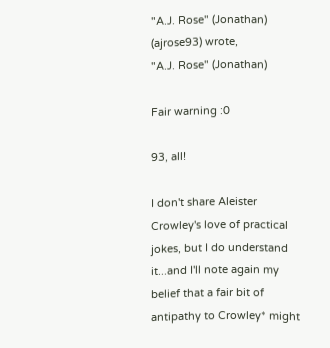"A.J. Rose" (Jonathan) (ajrose93) wrote,
"A.J. Rose" (Jonathan)

Fair warning :0

93, all!

I don't share Aleister Crowley's love of practical jokes, but I do understand it...and I'll note again my belief that a fair bit of antipathy to Crowley* might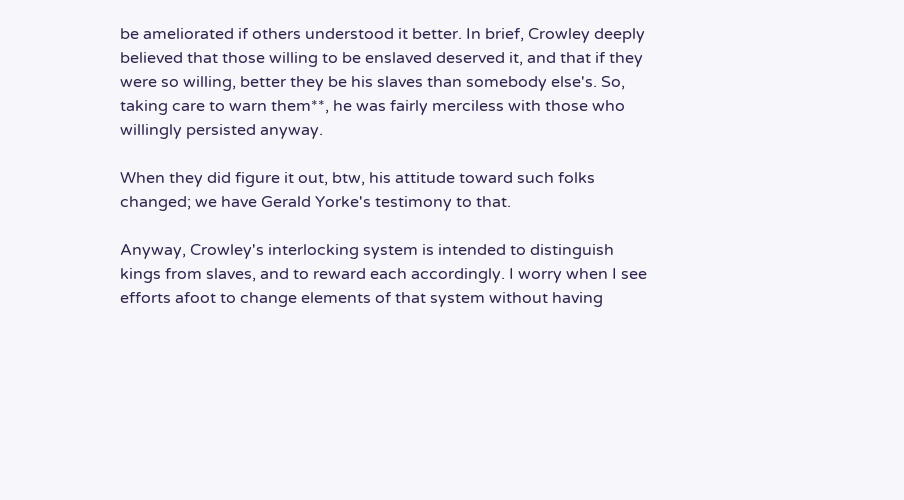be ameliorated if others understood it better. In brief, Crowley deeply believed that those willing to be enslaved deserved it, and that if they were so willing, better they be his slaves than somebody else's. So, taking care to warn them**, he was fairly merciless with those who willingly persisted anyway.

When they did figure it out, btw, his attitude toward such folks changed; we have Gerald Yorke's testimony to that.

Anyway, Crowley's interlocking system is intended to distinguish kings from slaves, and to reward each accordingly. I worry when I see efforts afoot to change elements of that system without having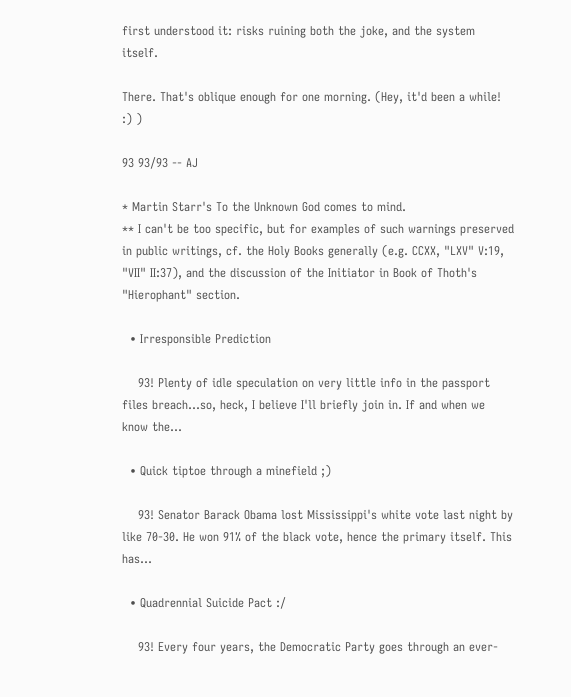first understood it: risks ruining both the joke, and the system itself.

There. That's oblique enough for one morning. (Hey, it'd been a while! :) )

93 93/93 -- AJ

* Martin Starr's To the Unknown God comes to mind.
** I can't be too specific, but for examples of such warnings preserved in public writings, cf. the Holy Books generally (e.g. CCXX, "LXV" V:19, "VII" II:37), and the discussion of the Initiator in Book of Thoth's "Hierophant" section.

  • Irresponsible Prediction

    93! Plenty of idle speculation on very little info in the passport files breach...so, heck, I believe I'll briefly join in. If and when we know the…

  • Quick tiptoe through a minefield ;)

    93! Senator Barack Obama lost Mississippi's white vote last night by like 70-30. He won 91% of the black vote, hence the primary itself. This has…

  • Quadrennial Suicide Pact :/

    93! Every four years, the Democratic Party goes through an ever-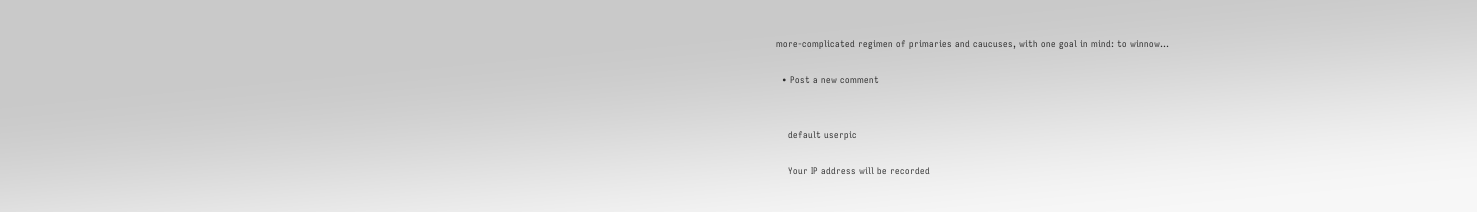more-complicated regimen of primaries and caucuses, with one goal in mind: to winnow…

  • Post a new comment


    default userpic

    Your IP address will be recorded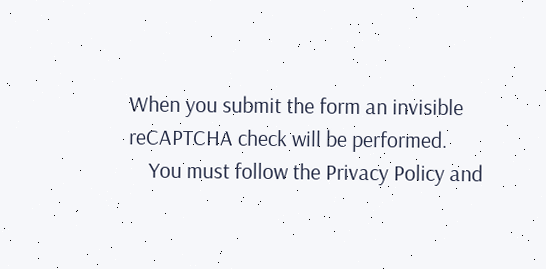When you submit the form an invisible reCAPTCHA check will be performed.
    You must follow the Privacy Policy and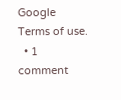Google Terms of use.
  • 1 comment